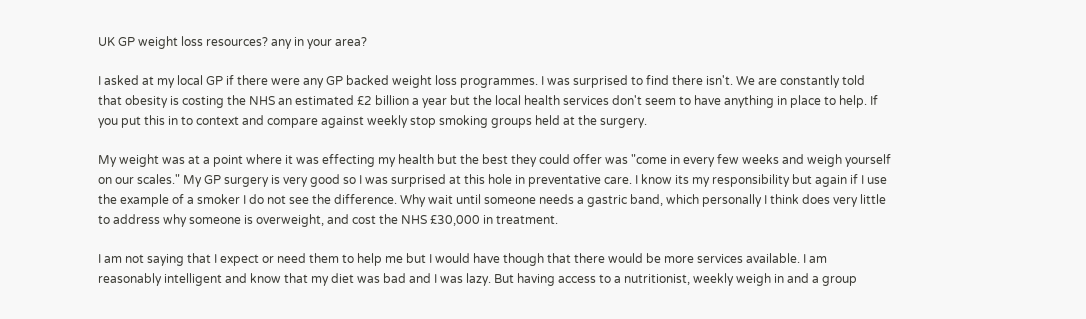UK GP weight loss resources? any in your area?

I asked at my local GP if there were any GP backed weight loss programmes. I was surprised to find there isn't. We are constantly told that obesity is costing the NHS an estimated £2 billion a year but the local health services don't seem to have anything in place to help. If you put this in to context and compare against weekly stop smoking groups held at the surgery.

My weight was at a point where it was effecting my health but the best they could offer was "come in every few weeks and weigh yourself on our scales." My GP surgery is very good so I was surprised at this hole in preventative care. I know its my responsibility but again if I use the example of a smoker I do not see the difference. Why wait until someone needs a gastric band, which personally I think does very little to address why someone is overweight, and cost the NHS £30,000 in treatment.

I am not saying that I expect or need them to help me but I would have though that there would be more services available. I am reasonably intelligent and know that my diet was bad and I was lazy. But having access to a nutritionist, weekly weigh in and a group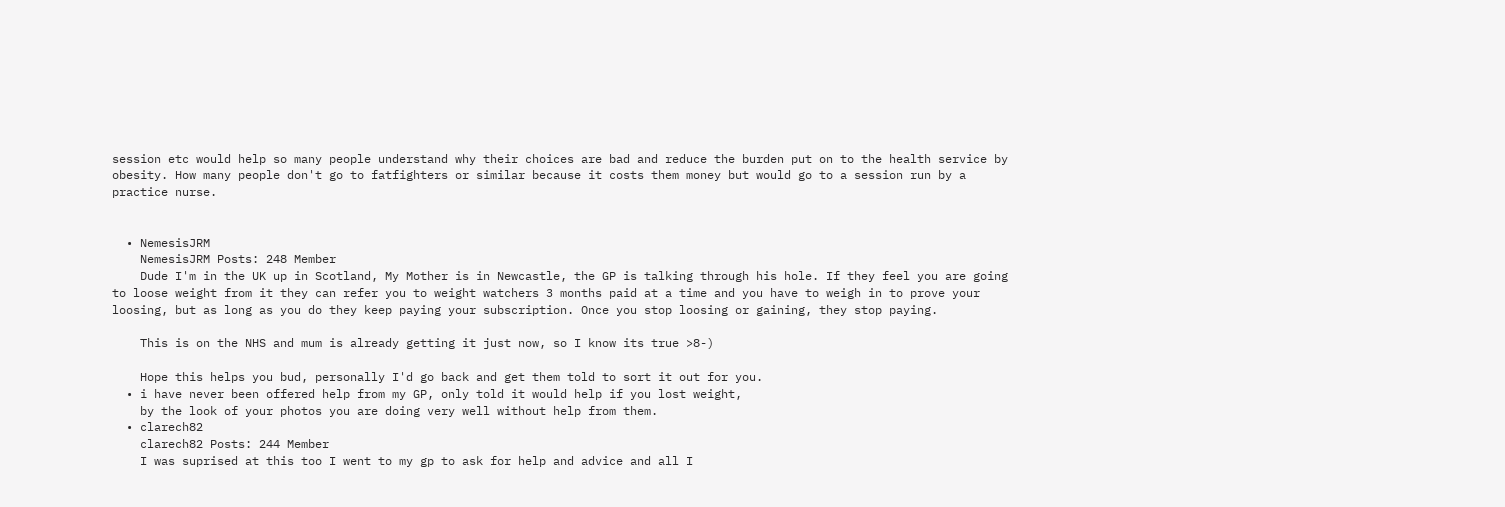session etc would help so many people understand why their choices are bad and reduce the burden put on to the health service by obesity. How many people don't go to fatfighters or similar because it costs them money but would go to a session run by a practice nurse.


  • NemesisJRM
    NemesisJRM Posts: 248 Member
    Dude I'm in the UK up in Scotland, My Mother is in Newcastle, the GP is talking through his hole. If they feel you are going to loose weight from it they can refer you to weight watchers 3 months paid at a time and you have to weigh in to prove your loosing, but as long as you do they keep paying your subscription. Once you stop loosing or gaining, they stop paying.

    This is on the NHS and mum is already getting it just now, so I know its true >8-)

    Hope this helps you bud, personally I'd go back and get them told to sort it out for you.
  • i have never been offered help from my GP, only told it would help if you lost weight,
    by the look of your photos you are doing very well without help from them.
  • clarech82
    clarech82 Posts: 244 Member
    I was suprised at this too I went to my gp to ask for help and advice and all I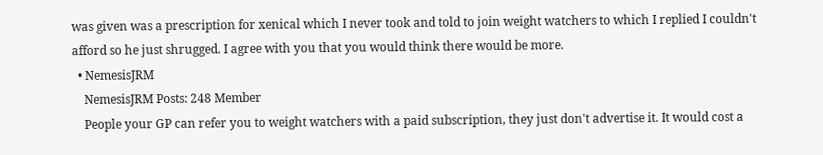was given was a prescription for xenical which I never took and told to join weight watchers to which I replied I couldn't afford so he just shrugged. I agree with you that you would think there would be more.
  • NemesisJRM
    NemesisJRM Posts: 248 Member
    People your GP can refer you to weight watchers with a paid subscription, they just don't advertise it. It would cost a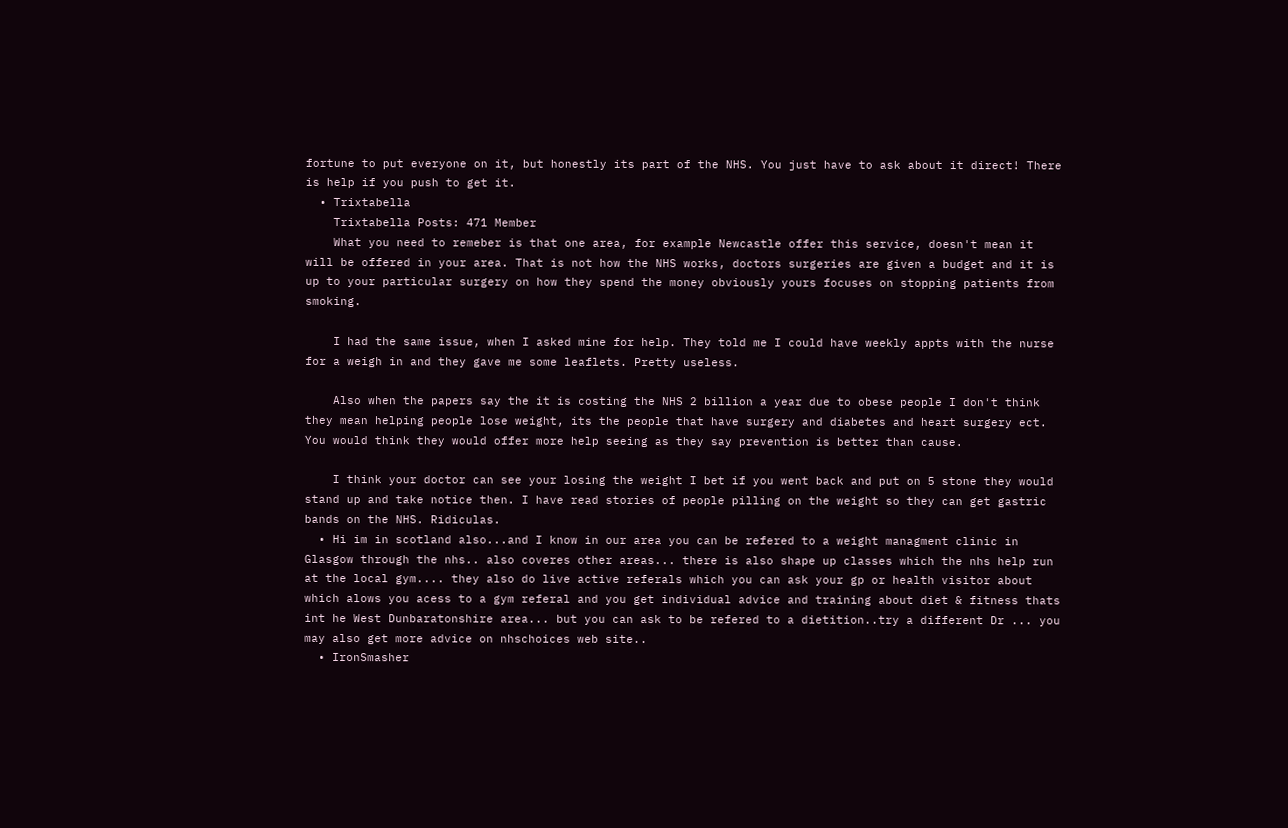fortune to put everyone on it, but honestly its part of the NHS. You just have to ask about it direct! There is help if you push to get it.
  • Trixtabella
    Trixtabella Posts: 471 Member
    What you need to remeber is that one area, for example Newcastle offer this service, doesn't mean it will be offered in your area. That is not how the NHS works, doctors surgeries are given a budget and it is up to your particular surgery on how they spend the money obviously yours focuses on stopping patients from smoking.

    I had the same issue, when I asked mine for help. They told me I could have weekly appts with the nurse for a weigh in and they gave me some leaflets. Pretty useless.

    Also when the papers say the it is costing the NHS 2 billion a year due to obese people I don't think they mean helping people lose weight, its the people that have surgery and diabetes and heart surgery ect. You would think they would offer more help seeing as they say prevention is better than cause.

    I think your doctor can see your losing the weight I bet if you went back and put on 5 stone they would stand up and take notice then. I have read stories of people pilling on the weight so they can get gastric bands on the NHS. Ridiculas.
  • Hi im in scotland also...and I know in our area you can be refered to a weight managment clinic in Glasgow through the nhs.. also coveres other areas... there is also shape up classes which the nhs help run at the local gym.... they also do live active referals which you can ask your gp or health visitor about which alows you acess to a gym referal and you get individual advice and training about diet & fitness thats int he West Dunbaratonshire area... but you can ask to be refered to a dietition..try a different Dr ... you may also get more advice on nhschoices web site..
  • IronSmasher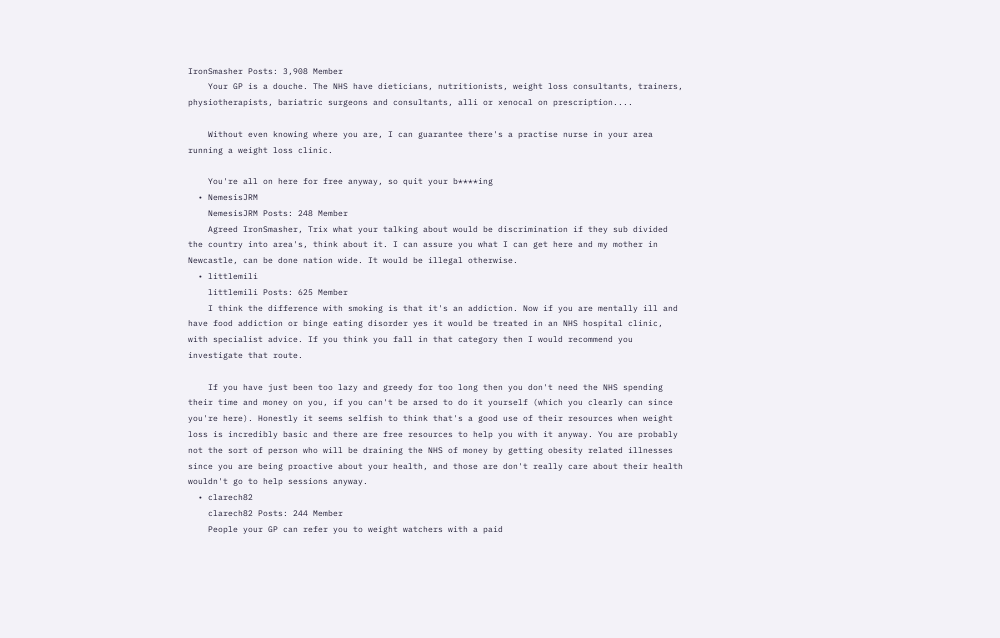IronSmasher Posts: 3,908 Member
    Your GP is a douche. The NHS have dieticians, nutritionists, weight loss consultants, trainers, physiotherapists, bariatric surgeons and consultants, alli or xenocal on prescription....

    Without even knowing where you are, I can guarantee there's a practise nurse in your area running a weight loss clinic.

    You're all on here for free anyway, so quit your b****ing
  • NemesisJRM
    NemesisJRM Posts: 248 Member
    Agreed IronSmasher, Trix what your talking about would be discrimination if they sub divided the country into area's, think about it. I can assure you what I can get here and my mother in Newcastle, can be done nation wide. It would be illegal otherwise.
  • littlemili
    littlemili Posts: 625 Member
    I think the difference with smoking is that it's an addiction. Now if you are mentally ill and have food addiction or binge eating disorder yes it would be treated in an NHS hospital clinic, with specialist advice. If you think you fall in that category then I would recommend you investigate that route.

    If you have just been too lazy and greedy for too long then you don't need the NHS spending their time and money on you, if you can't be arsed to do it yourself (which you clearly can since you're here). Honestly it seems selfish to think that's a good use of their resources when weight loss is incredibly basic and there are free resources to help you with it anyway. You are probably not the sort of person who will be draining the NHS of money by getting obesity related illnesses since you are being proactive about your health, and those are don't really care about their health wouldn't go to help sessions anyway.
  • clarech82
    clarech82 Posts: 244 Member
    People your GP can refer you to weight watchers with a paid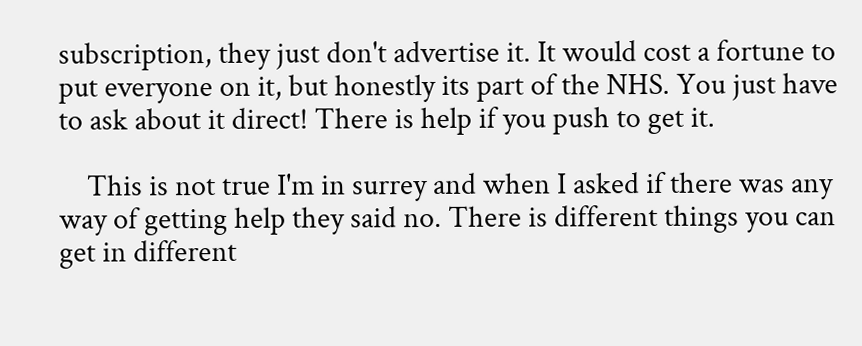subscription, they just don't advertise it. It would cost a fortune to put everyone on it, but honestly its part of the NHS. You just have to ask about it direct! There is help if you push to get it.

    This is not true I'm in surrey and when I asked if there was any way of getting help they said no. There is different things you can get in different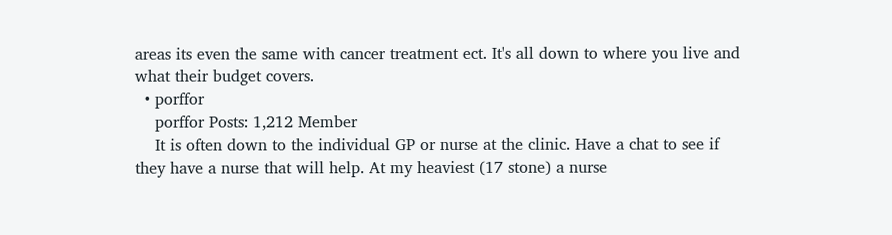areas its even the same with cancer treatment ect. It's all down to where you live and what their budget covers.
  • porffor
    porffor Posts: 1,212 Member
    It is often down to the individual GP or nurse at the clinic. Have a chat to see if they have a nurse that will help. At my heaviest (17 stone) a nurse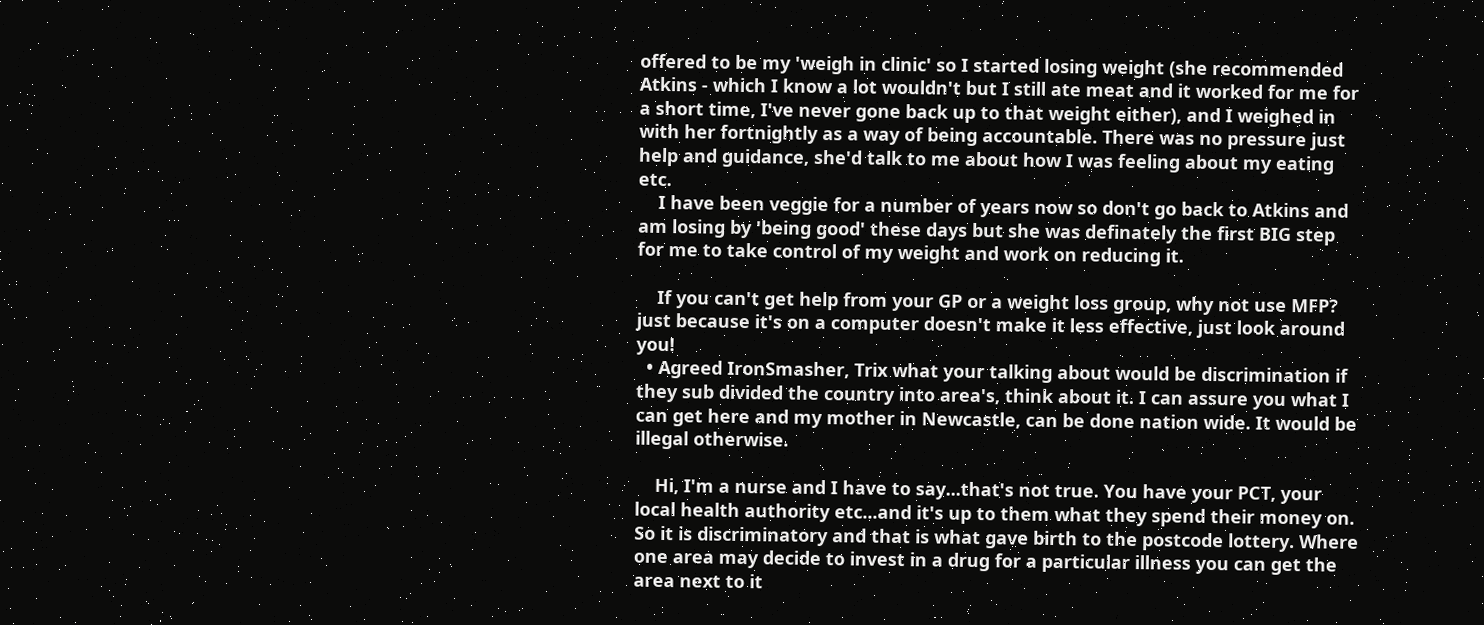offered to be my 'weigh in clinic' so I started losing weight (she recommended Atkins - which I know a lot wouldn't but I still ate meat and it worked for me for a short time, I've never gone back up to that weight either), and I weighed in with her fortnightly as a way of being accountable. There was no pressure just help and guidance, she'd talk to me about how I was feeling about my eating etc.
    I have been veggie for a number of years now so don't go back to Atkins and am losing by 'being good' these days but she was definately the first BIG step for me to take control of my weight and work on reducing it.

    If you can't get help from your GP or a weight loss group, why not use MFP? just because it's on a computer doesn't make it less effective, just look around you!
  • Agreed IronSmasher, Trix what your talking about would be discrimination if they sub divided the country into area's, think about it. I can assure you what I can get here and my mother in Newcastle, can be done nation wide. It would be illegal otherwise.

    Hi, I'm a nurse and I have to say...that's not true. You have your PCT, your local health authority etc...and it's up to them what they spend their money on. So it is discriminatory and that is what gave birth to the postcode lottery. Where one area may decide to invest in a drug for a particular illness you can get the area next to it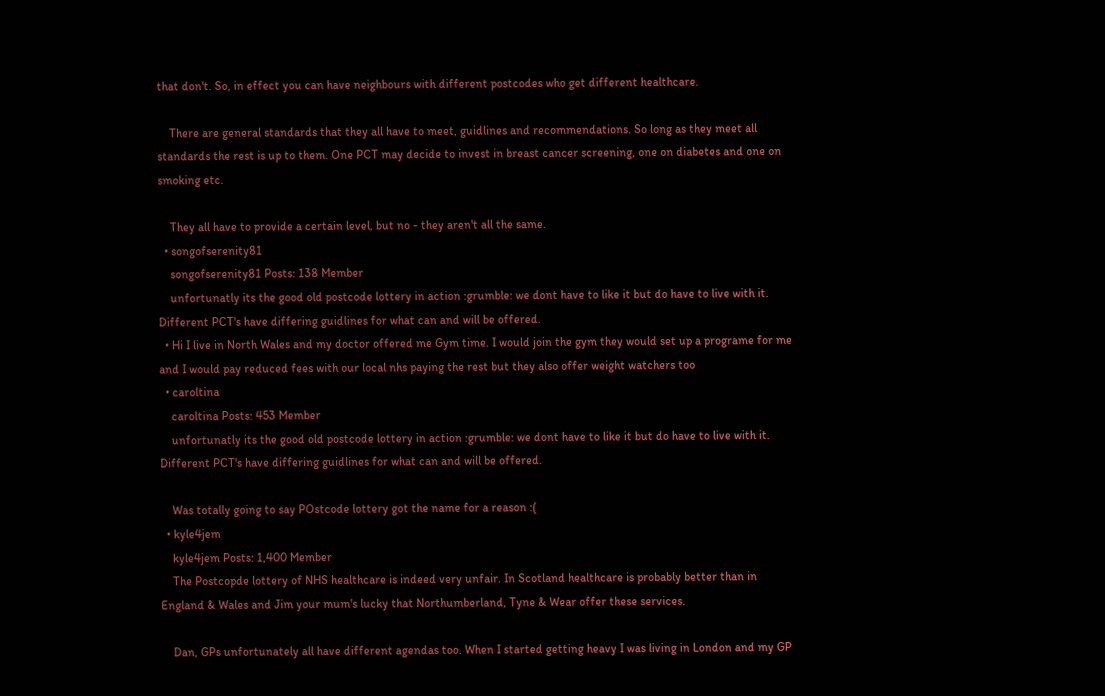that don't. So, in effect you can have neighbours with different postcodes who get different healthcare.

    There are general standards that they all have to meet, guidlines and recommendations. So long as they meet all standards the rest is up to them. One PCT may decide to invest in breast cancer screening, one on diabetes and one on smoking etc.

    They all have to provide a certain level, but no - they aren't all the same.
  • songofserenity81
    songofserenity81 Posts: 138 Member
    unfortunatly its the good old postcode lottery in action :grumble: we dont have to like it but do have to live with it. Different PCT's have differing guidlines for what can and will be offered.
  • Hi I live in North Wales and my doctor offered me Gym time. I would join the gym they would set up a programe for me and I would pay reduced fees with our local nhs paying the rest but they also offer weight watchers too
  • caroltina
    caroltina Posts: 453 Member
    unfortunatly its the good old postcode lottery in action :grumble: we dont have to like it but do have to live with it. Different PCT's have differing guidlines for what can and will be offered.

    Was totally going to say POstcode lottery got the name for a reason :(
  • kyle4jem
    kyle4jem Posts: 1,400 Member
    The Postcopde lottery of NHS healthcare is indeed very unfair. In Scotland healthcare is probably better than in England & Wales and Jim your mum's lucky that Northumberland, Tyne & Wear offer these services.

    Dan, GPs unfortunately all have different agendas too. When I started getting heavy I was living in London and my GP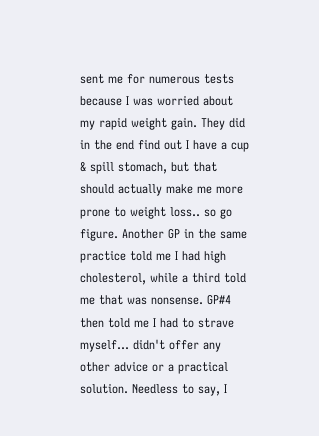sent me for numerous tests because I was worried about my rapid weight gain. They did in the end find out I have a cup & spill stomach, but that should actually make me more prone to weight loss.. so go figure. Another GP in the same practice told me I had high cholesterol, while a third told me that was nonsense. GP#4 then told me I had to strave myself... didn't offer any other advice or a practical solution. Needless to say, I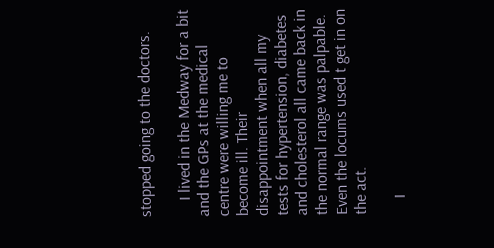stopped going to the doctors.

    I lived in the Medway for a bit and the GPs at the medical centre were willing me to become ill. Their disappointment when all my tests for hypertension, diabetes and cholesterol all came back in the normal range was palpable. Even the locums used t get in on the act.

    I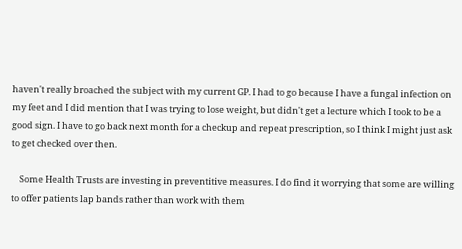haven't really broached the subject with my current GP. I had to go because I have a fungal infection on my feet and I did mention that I was trying to lose weight, but didn't get a lecture which I took to be a good sign. I have to go back next month for a checkup and repeat prescription, so I think I might just ask to get checked over then.

    Some Health Trusts are investing in preventitive measures. I do find it worrying that some are willing to offer patients lap bands rather than work with them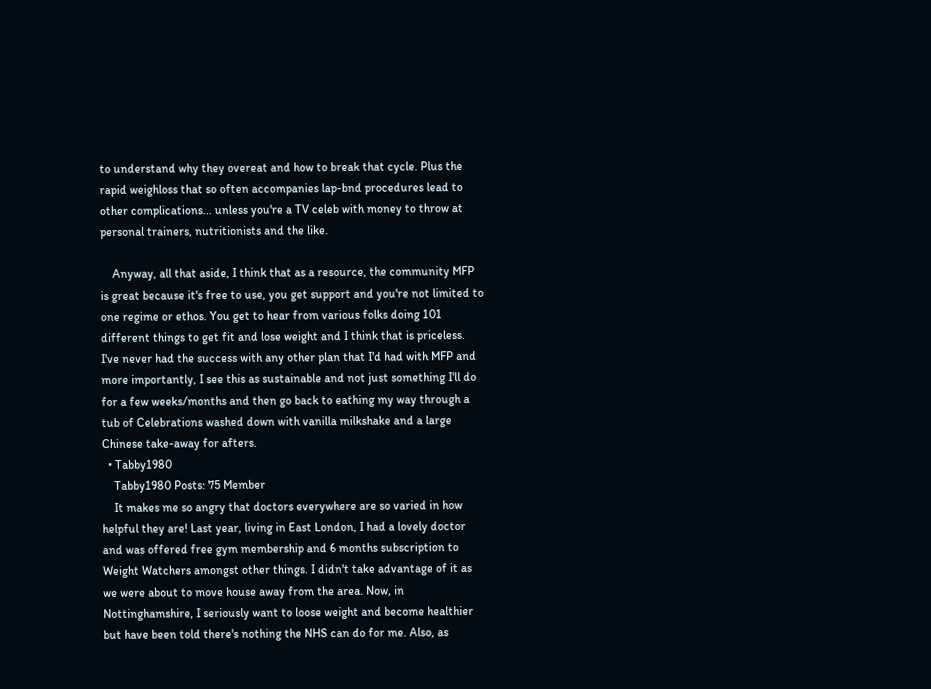to understand why they overeat and how to break that cycle. Plus the rapid weighloss that so often accompanies lap-bnd procedures lead to other complications... unless you're a TV celeb with money to throw at personal trainers, nutritionists and the like.

    Anyway, all that aside, I think that as a resource, the community MFP is great because it's free to use, you get support and you're not limited to one regime or ethos. You get to hear from various folks doing 101 different things to get fit and lose weight and I think that is priceless. I've never had the success with any other plan that I'd had with MFP and more importantly, I see this as sustainable and not just something I'll do for a few weeks/months and then go back to eathing my way through a tub of Celebrations washed down with vanilla milkshake and a large Chinese take-away for afters.
  • Tabby1980
    Tabby1980 Posts: 75 Member
    It makes me so angry that doctors everywhere are so varied in how helpful they are! Last year, living in East London, I had a lovely doctor and was offered free gym membership and 6 months subscription to Weight Watchers amongst other things. I didn't take advantage of it as we were about to move house away from the area. Now, in Nottinghamshire, I seriously want to loose weight and become healthier but have been told there's nothing the NHS can do for me. Also, as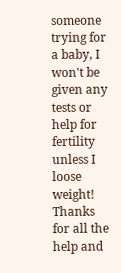someone trying for a baby, I won't be given any tests or help for fertility unless I loose weight! Thanks for all the help and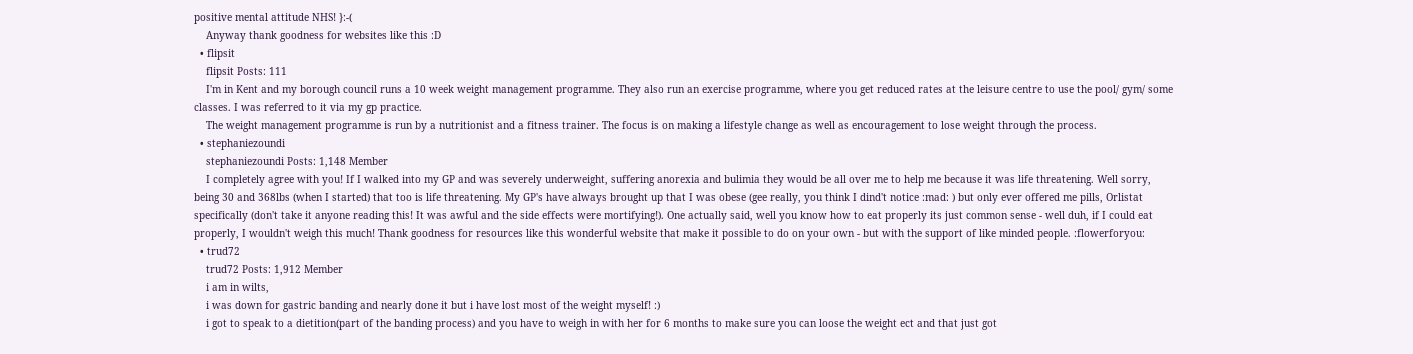positive mental attitude NHS! }:-(
    Anyway thank goodness for websites like this :D
  • flipsit
    flipsit Posts: 111
    I'm in Kent and my borough council runs a 10 week weight management programme. They also run an exercise programme, where you get reduced rates at the leisure centre to use the pool/ gym/ some classes. I was referred to it via my gp practice.
    The weight management programme is run by a nutritionist and a fitness trainer. The focus is on making a lifestyle change as well as encouragement to lose weight through the process.
  • stephaniezoundi
    stephaniezoundi Posts: 1,148 Member
    I completely agree with you! If I walked into my GP and was severely underweight, suffering anorexia and bulimia they would be all over me to help me because it was life threatening. Well sorry, being 30 and 368lbs (when I started) that too is life threatening. My GP's have always brought up that I was obese (gee really, you think I dind't notice :mad: ) but only ever offered me pills, Orlistat specifically (don't take it anyone reading this! It was awful and the side effects were mortifying!). One actually said, well you know how to eat properly its just common sense - well duh, if I could eat properly, I wouldn't weigh this much! Thank goodness for resources like this wonderful website that make it possible to do on your own - but with the support of like minded people. :flowerforyou:
  • trud72
    trud72 Posts: 1,912 Member
    i am in wilts,
    i was down for gastric banding and nearly done it but i have lost most of the weight myself! :)
    i got to speak to a dietition(part of the banding process) and you have to weigh in with her for 6 months to make sure you can loose the weight ect and that just got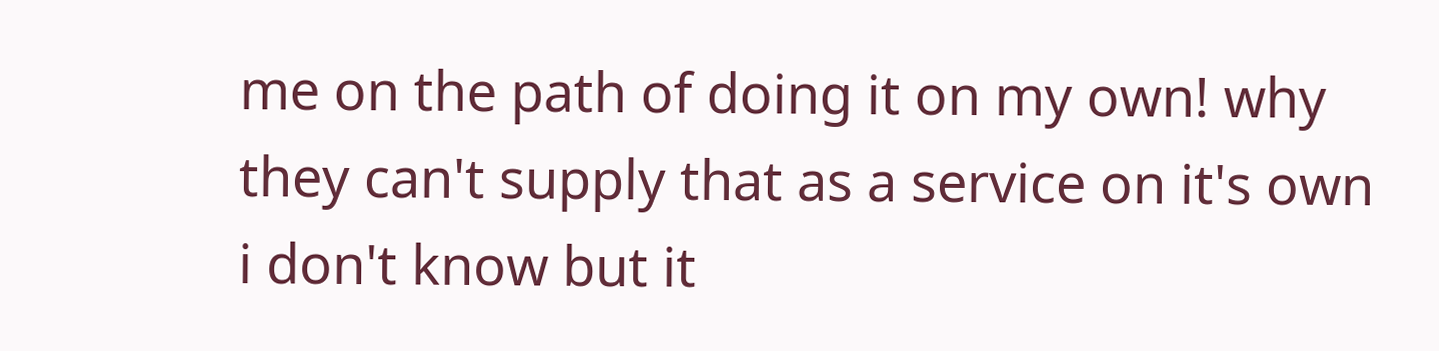me on the path of doing it on my own! why they can't supply that as a service on it's own i don't know but it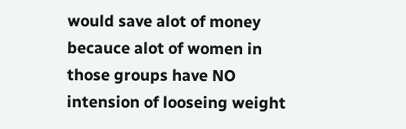would save alot of money becauce alot of women in those groups have NO intension of looseing weight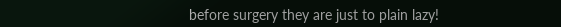before surgery they are just to plain lazy!